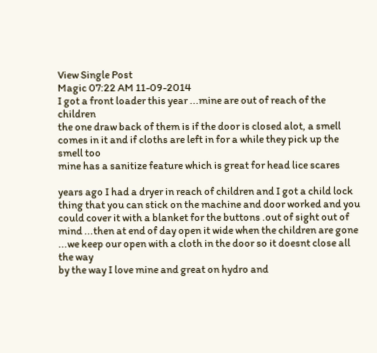View Single Post
Magic 07:22 AM 11-09-2014
I got a front loader this year ...mine are out of reach of the children
the one draw back of them is if the door is closed alot, a smell comes in it and if cloths are left in for a while they pick up the smell too
mine has a sanitize feature which is great for head lice scares

years ago I had a dryer in reach of children and I got a child lock thing that you can stick on the machine and door worked and you could cover it with a blanket for the buttons .out of sight out of mind ...then at end of day open it wide when the children are gone ...we keep our open with a cloth in the door so it doesnt close all the way
by the way I love mine and great on hydro and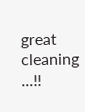great cleaning ...!!